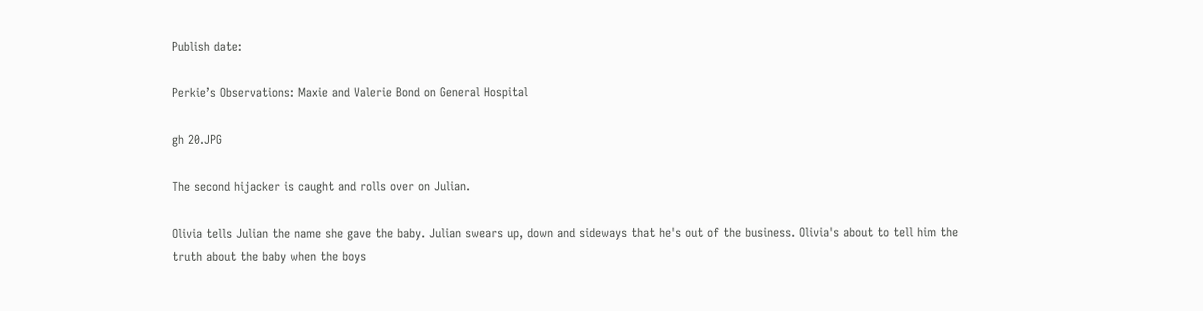Publish date:

Perkie’s Observations: Maxie and Valerie Bond on General Hospital

gh 20.JPG

The second hijacker is caught and rolls over on Julian.

Olivia tells Julian the name she gave the baby. Julian swears up, down and sideways that he's out of the business. Olivia's about to tell him the truth about the baby when the boys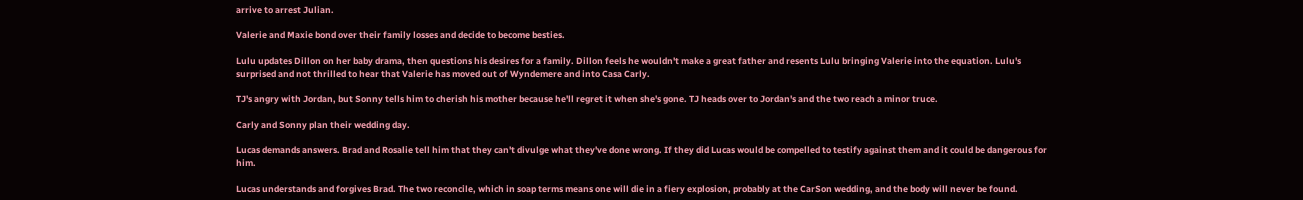arrive to arrest Julian.

Valerie and Maxie bond over their family losses and decide to become besties.

Lulu updates Dillon on her baby drama, then questions his desires for a family. Dillon feels he wouldn't make a great father and resents Lulu bringing Valerie into the equation. Lulu's surprised and not thrilled to hear that Valerie has moved out of Wyndemere and into Casa Carly.

TJ's angry with Jordan, but Sonny tells him to cherish his mother because he'll regret it when she's gone. TJ heads over to Jordan's and the two reach a minor truce.

Carly and Sonny plan their wedding day.

Lucas demands answers. Brad and Rosalie tell him that they can't divulge what they've done wrong. If they did Lucas would be compelled to testify against them and it could be dangerous for him.

Lucas understands and forgives Brad. The two reconcile, which in soap terms means one will die in a fiery explosion, probably at the CarSon wedding, and the body will never be found.